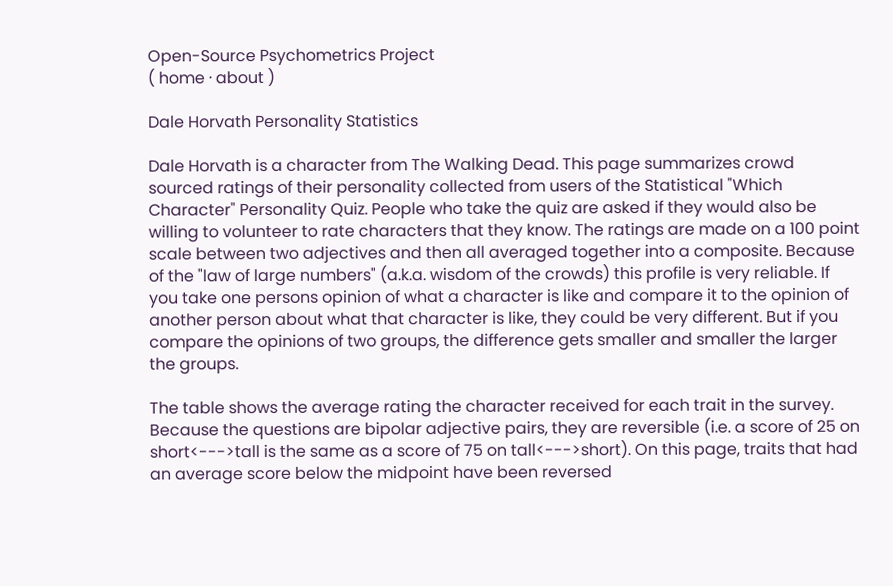Open-Source Psychometrics Project
( home · about )

Dale Horvath Personality Statistics

Dale Horvath is a character from The Walking Dead. This page summarizes crowd sourced ratings of their personality collected from users of the Statistical "Which Character" Personality Quiz. People who take the quiz are asked if they would also be willing to volunteer to rate characters that they know. The ratings are made on a 100 point scale between two adjectives and then all averaged together into a composite. Because of the "law of large numbers" (a.k.a. wisdom of the crowds) this profile is very reliable. If you take one persons opinion of what a character is like and compare it to the opinion of another person about what that character is like, they could be very different. But if you compare the opinions of two groups, the difference gets smaller and smaller the larger the groups.

The table shows the average rating the character received for each trait in the survey. Because the questions are bipolar adjective pairs, they are reversible (i.e. a score of 25 on short<--->tall is the same as a score of 75 on tall<--->short). On this page, traits that had an average score below the midpoint have been reversed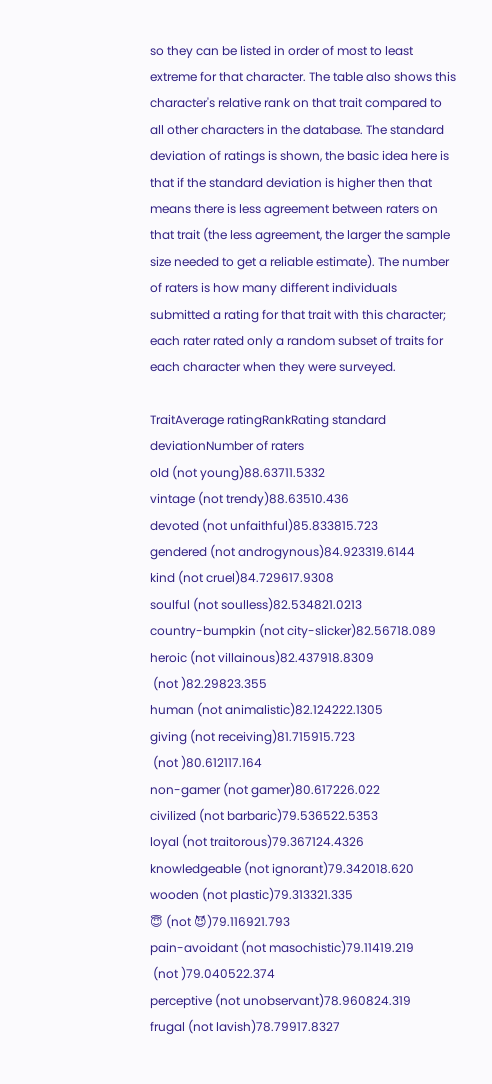so they can be listed in order of most to least extreme for that character. The table also shows this character's relative rank on that trait compared to all other characters in the database. The standard deviation of ratings is shown, the basic idea here is that if the standard deviation is higher then that means there is less agreement between raters on that trait (the less agreement, the larger the sample size needed to get a reliable estimate). The number of raters is how many different individuals submitted a rating for that trait with this character; each rater rated only a random subset of traits for each character when they were surveyed.

TraitAverage ratingRankRating standard deviationNumber of raters
old (not young)88.63711.5332
vintage (not trendy)88.63510.436
devoted (not unfaithful)85.833815.723
gendered (not androgynous)84.923319.6144
kind (not cruel)84.729617.9308
soulful (not soulless)82.534821.0213
country-bumpkin (not city-slicker)82.56718.089
heroic (not villainous)82.437918.8309
 (not )82.29823.355
human (not animalistic)82.124222.1305
giving (not receiving)81.715915.723
 (not )80.612117.164
non-gamer (not gamer)80.617226.022
civilized (not barbaric)79.536522.5353
loyal (not traitorous)79.367124.4326
knowledgeable (not ignorant)79.342018.620
wooden (not plastic)79.313321.335
😇 (not 😈)79.116921.793
pain-avoidant (not masochistic)79.11419.219
 (not )79.040522.374
perceptive (not unobservant)78.960824.319
frugal (not lavish)78.79917.8327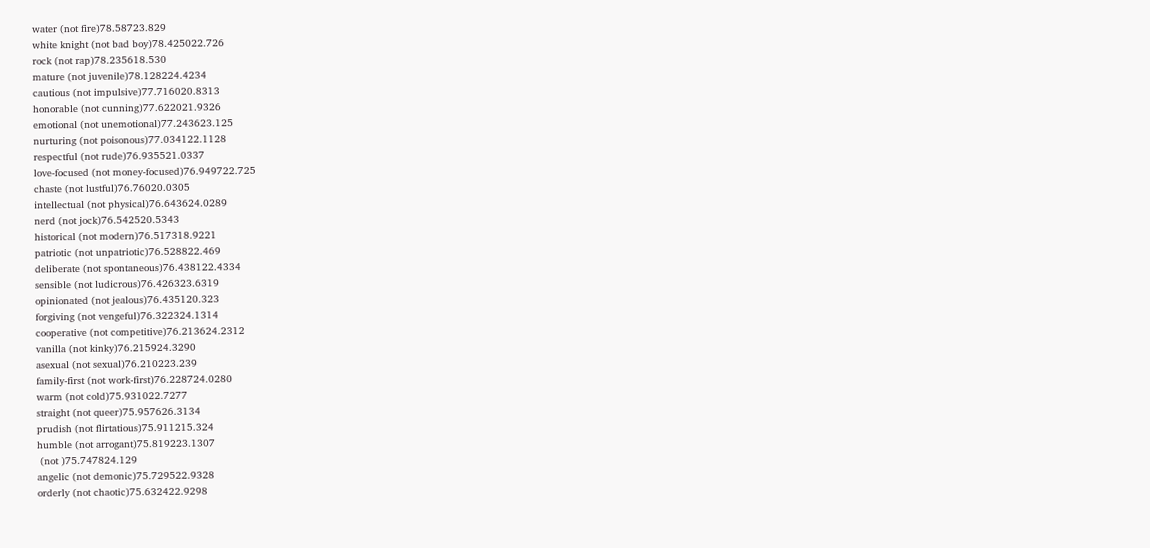water (not fire)78.58723.829
white knight (not bad boy)78.425022.726
rock (not rap)78.235618.530
mature (not juvenile)78.128224.4234
cautious (not impulsive)77.716020.8313
honorable (not cunning)77.622021.9326
emotional (not unemotional)77.243623.125
nurturing (not poisonous)77.034122.1128
respectful (not rude)76.935521.0337
love-focused (not money-focused)76.949722.725
chaste (not lustful)76.76020.0305
intellectual (not physical)76.643624.0289
nerd (not jock)76.542520.5343
historical (not modern)76.517318.9221
patriotic (not unpatriotic)76.528822.469
deliberate (not spontaneous)76.438122.4334
sensible (not ludicrous)76.426323.6319
opinionated (not jealous)76.435120.323
forgiving (not vengeful)76.322324.1314
cooperative (not competitive)76.213624.2312
vanilla (not kinky)76.215924.3290
asexual (not sexual)76.210223.239
family-first (not work-first)76.228724.0280
warm (not cold)75.931022.7277
straight (not queer)75.957626.3134
prudish (not flirtatious)75.911215.324
humble (not arrogant)75.819223.1307
 (not )75.747824.129
angelic (not demonic)75.729522.9328
orderly (not chaotic)75.632422.9298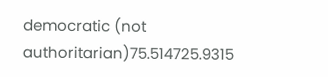democratic (not authoritarian)75.514725.9315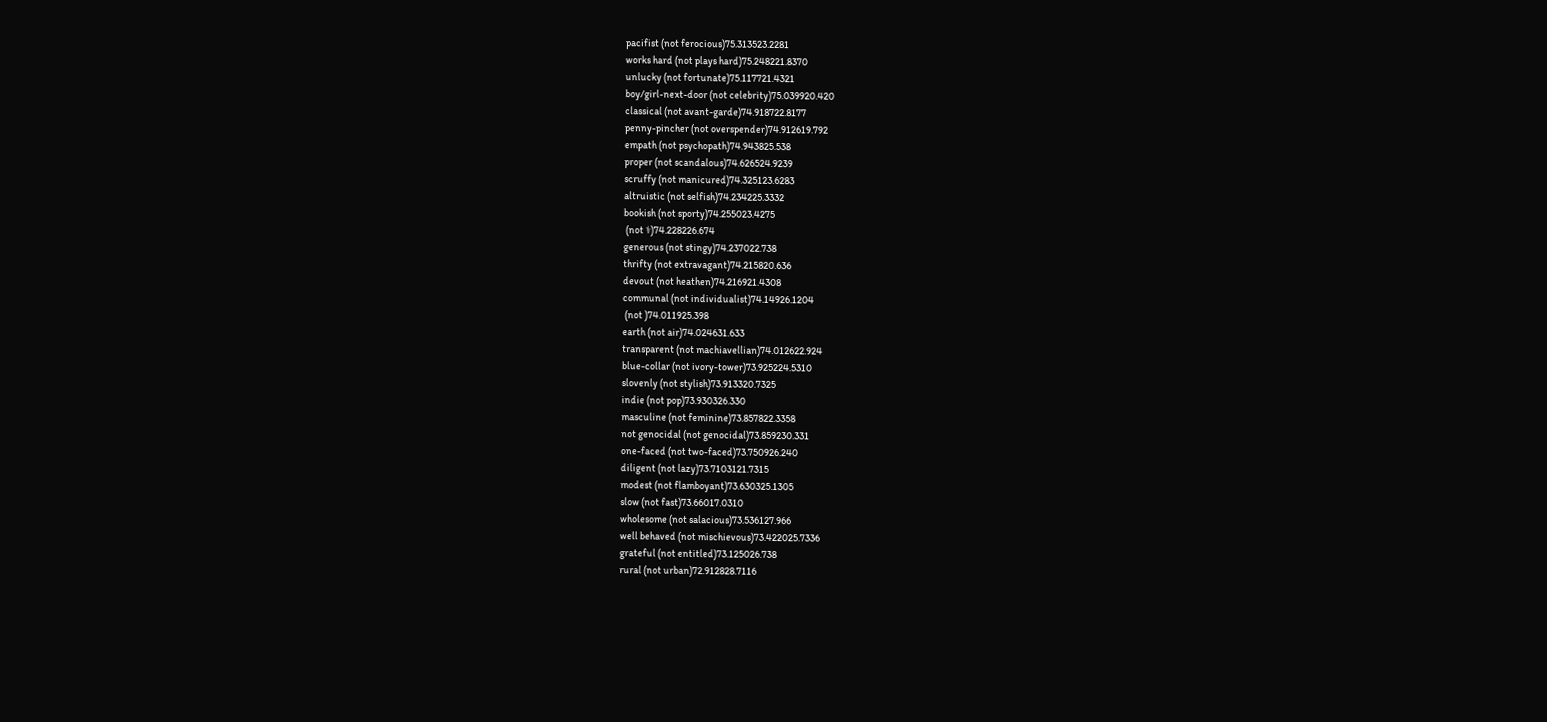pacifist (not ferocious)75.313523.2281
works hard (not plays hard)75.248221.8370
unlucky (not fortunate)75.117721.4321
boy/girl-next-door (not celebrity)75.039920.420
classical (not avant-garde)74.918722.8177
penny-pincher (not overspender)74.912619.792
empath (not psychopath)74.943825.538
proper (not scandalous)74.626524.9239
scruffy (not manicured)74.325123.6283
altruistic (not selfish)74.234225.3332
bookish (not sporty)74.255023.4275
 (not ⚕)74.228226.674
generous (not stingy)74.237022.738
thrifty (not extravagant)74.215820.636
devout (not heathen)74.216921.4308
communal (not individualist)74.14926.1204
 (not )74.011925.398
earth (not air)74.024631.633
transparent (not machiavellian)74.012622.924
blue-collar (not ivory-tower)73.925224.5310
slovenly (not stylish)73.913320.7325
indie (not pop)73.930326.330
masculine (not feminine)73.857822.3358
not genocidal (not genocidal)73.859230.331
one-faced (not two-faced)73.750926.240
diligent (not lazy)73.7103121.7315
modest (not flamboyant)73.630325.1305
slow (not fast)73.66017.0310
wholesome (not salacious)73.536127.966
well behaved (not mischievous)73.422025.7336
grateful (not entitled)73.125026.738
rural (not urban)72.912828.7116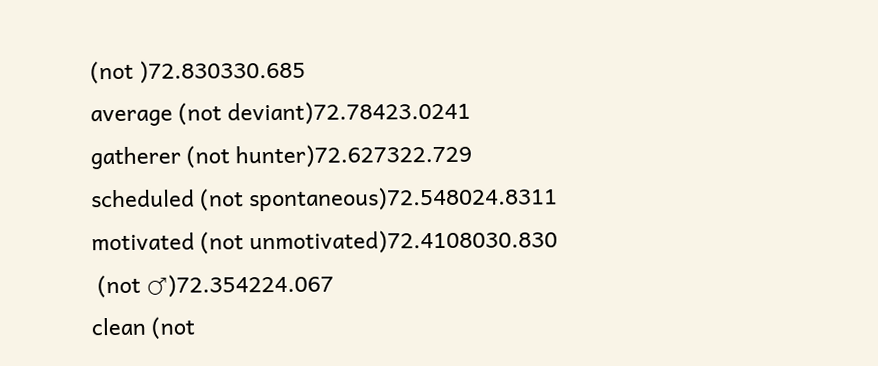(not )72.830330.685
average (not deviant)72.78423.0241
gatherer (not hunter)72.627322.729
scheduled (not spontaneous)72.548024.8311
motivated (not unmotivated)72.4108030.830
 (not ♂)72.354224.067
clean (not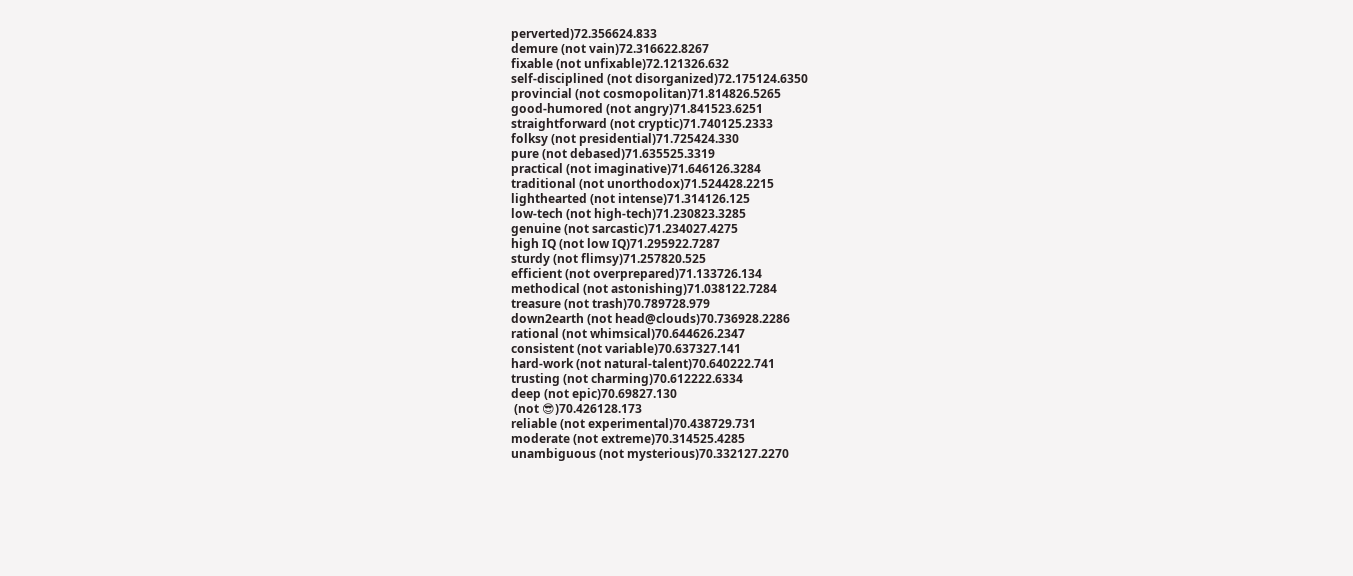perverted)72.356624.833
demure (not vain)72.316622.8267
fixable (not unfixable)72.121326.632
self-disciplined (not disorganized)72.175124.6350
provincial (not cosmopolitan)71.814826.5265
good-humored (not angry)71.841523.6251
straightforward (not cryptic)71.740125.2333
folksy (not presidential)71.725424.330
pure (not debased)71.635525.3319
practical (not imaginative)71.646126.3284
traditional (not unorthodox)71.524428.2215
lighthearted (not intense)71.314126.125
low-tech (not high-tech)71.230823.3285
genuine (not sarcastic)71.234027.4275
high IQ (not low IQ)71.295922.7287
sturdy (not flimsy)71.257820.525
efficient (not overprepared)71.133726.134
methodical (not astonishing)71.038122.7284
treasure (not trash)70.789728.979
down2earth (not head@clouds)70.736928.2286
rational (not whimsical)70.644626.2347
consistent (not variable)70.637327.141
hard-work (not natural-talent)70.640222.741
trusting (not charming)70.612222.6334
deep (not epic)70.69827.130
 (not 😎)70.426128.173
reliable (not experimental)70.438729.731
moderate (not extreme)70.314525.4285
unambiguous (not mysterious)70.332127.2270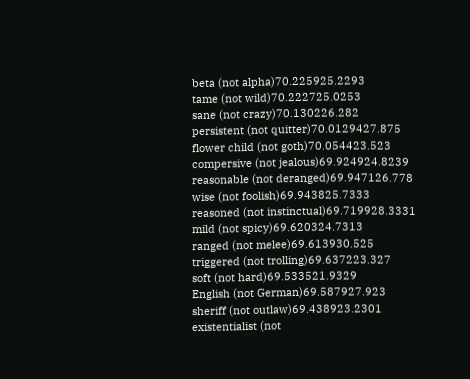beta (not alpha)70.225925.2293
tame (not wild)70.222725.0253
sane (not crazy)70.130226.282
persistent (not quitter)70.0129427.875
flower child (not goth)70.054423.523
compersive (not jealous)69.924924.8239
reasonable (not deranged)69.947126.778
wise (not foolish)69.943825.7333
reasoned (not instinctual)69.719928.3331
mild (not spicy)69.620324.7313
ranged (not melee)69.613930.525
triggered (not trolling)69.637223.327
soft (not hard)69.533521.9329
English (not German)69.587927.923
sheriff (not outlaw)69.438923.2301
existentialist (not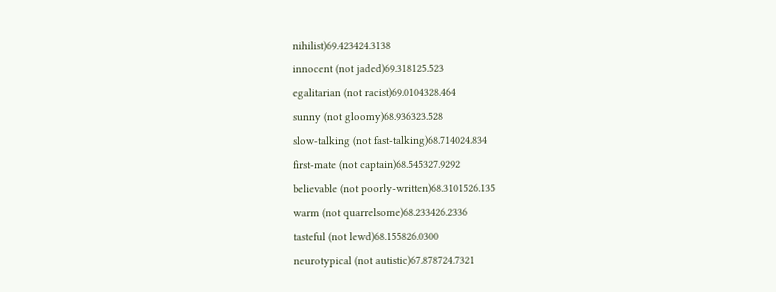nihilist)69.423424.3138
innocent (not jaded)69.318125.523
egalitarian (not racist)69.0104328.464
sunny (not gloomy)68.936323.528
slow-talking (not fast-talking)68.714024.834
first-mate (not captain)68.545327.9292
believable (not poorly-written)68.3101526.135
warm (not quarrelsome)68.233426.2336
tasteful (not lewd)68.155826.0300
neurotypical (not autistic)67.878724.7321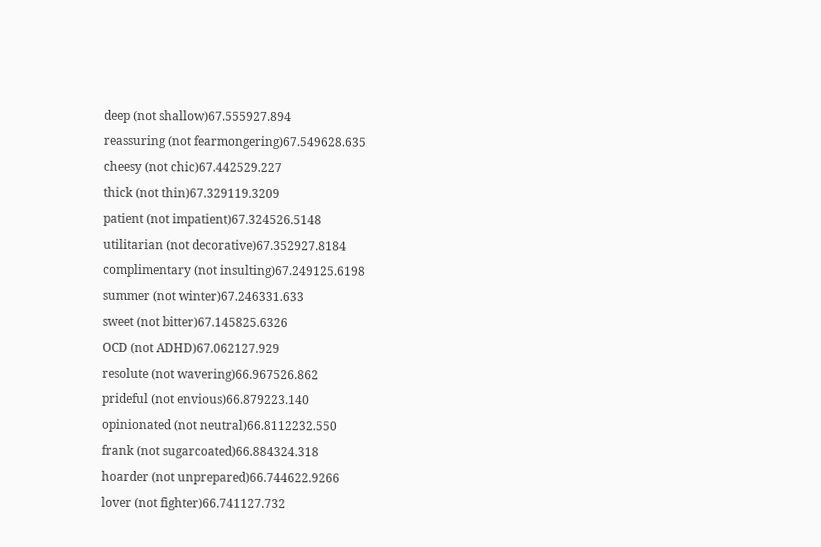deep (not shallow)67.555927.894
reassuring (not fearmongering)67.549628.635
cheesy (not chic)67.442529.227
thick (not thin)67.329119.3209
patient (not impatient)67.324526.5148
utilitarian (not decorative)67.352927.8184
complimentary (not insulting)67.249125.6198
summer (not winter)67.246331.633
sweet (not bitter)67.145825.6326
OCD (not ADHD)67.062127.929
resolute (not wavering)66.967526.862
prideful (not envious)66.879223.140
opinionated (not neutral)66.8112232.550
frank (not sugarcoated)66.884324.318
hoarder (not unprepared)66.744622.9266
lover (not fighter)66.741127.732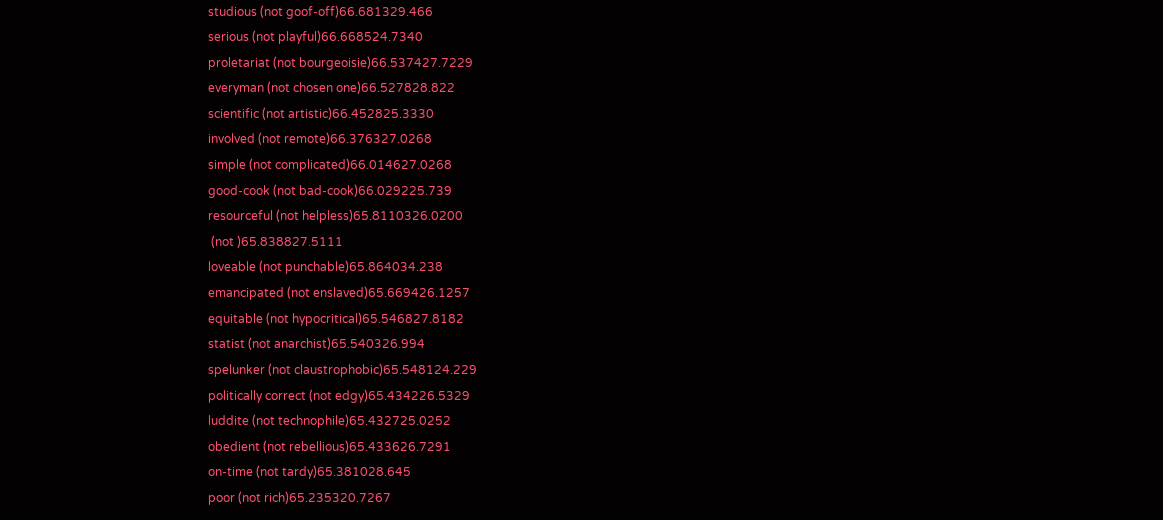studious (not goof-off)66.681329.466
serious (not playful)66.668524.7340
proletariat (not bourgeoisie)66.537427.7229
everyman (not chosen one)66.527828.822
scientific (not artistic)66.452825.3330
involved (not remote)66.376327.0268
simple (not complicated)66.014627.0268
good-cook (not bad-cook)66.029225.739
resourceful (not helpless)65.8110326.0200
 (not )65.838827.5111
loveable (not punchable)65.864034.238
emancipated (not enslaved)65.669426.1257
equitable (not hypocritical)65.546827.8182
statist (not anarchist)65.540326.994
spelunker (not claustrophobic)65.548124.229
politically correct (not edgy)65.434226.5329
luddite (not technophile)65.432725.0252
obedient (not rebellious)65.433626.7291
on-time (not tardy)65.381028.645
poor (not rich)65.235320.7267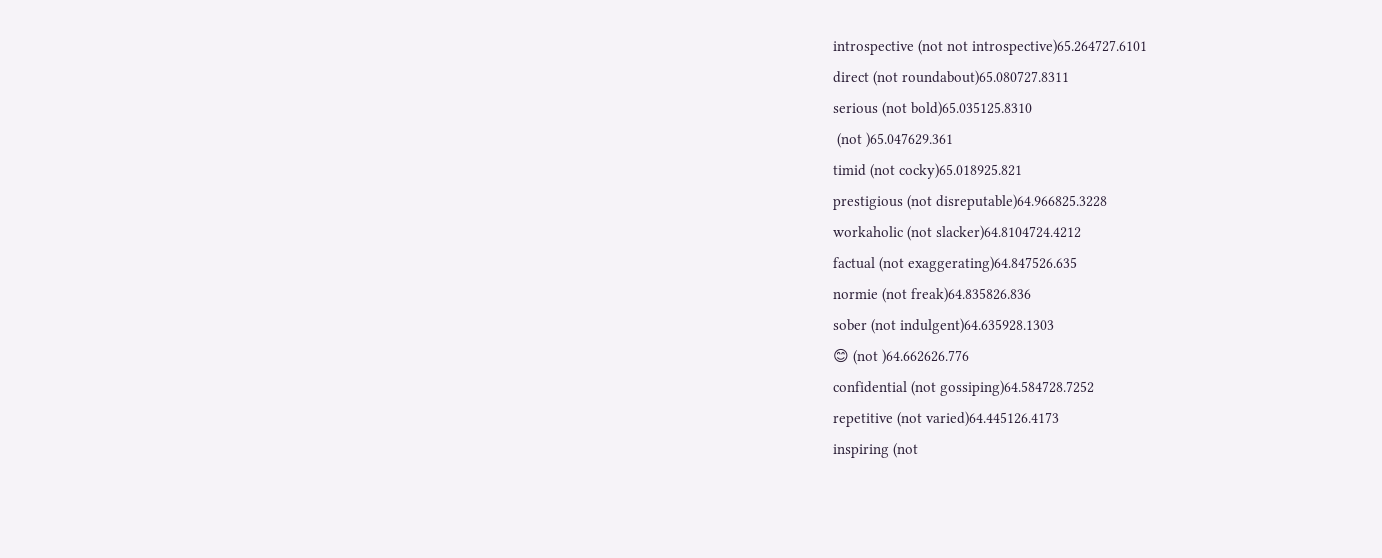introspective (not not introspective)65.264727.6101
direct (not roundabout)65.080727.8311
serious (not bold)65.035125.8310
 (not )65.047629.361
timid (not cocky)65.018925.821
prestigious (not disreputable)64.966825.3228
workaholic (not slacker)64.8104724.4212
factual (not exaggerating)64.847526.635
normie (not freak)64.835826.836
sober (not indulgent)64.635928.1303
😊 (not )64.662626.776
confidential (not gossiping)64.584728.7252
repetitive (not varied)64.445126.4173
inspiring (not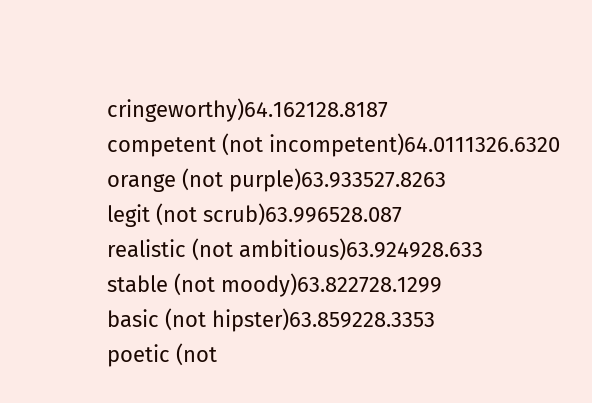cringeworthy)64.162128.8187
competent (not incompetent)64.0111326.6320
orange (not purple)63.933527.8263
legit (not scrub)63.996528.087
realistic (not ambitious)63.924928.633
stable (not moody)63.822728.1299
basic (not hipster)63.859228.3353
poetic (not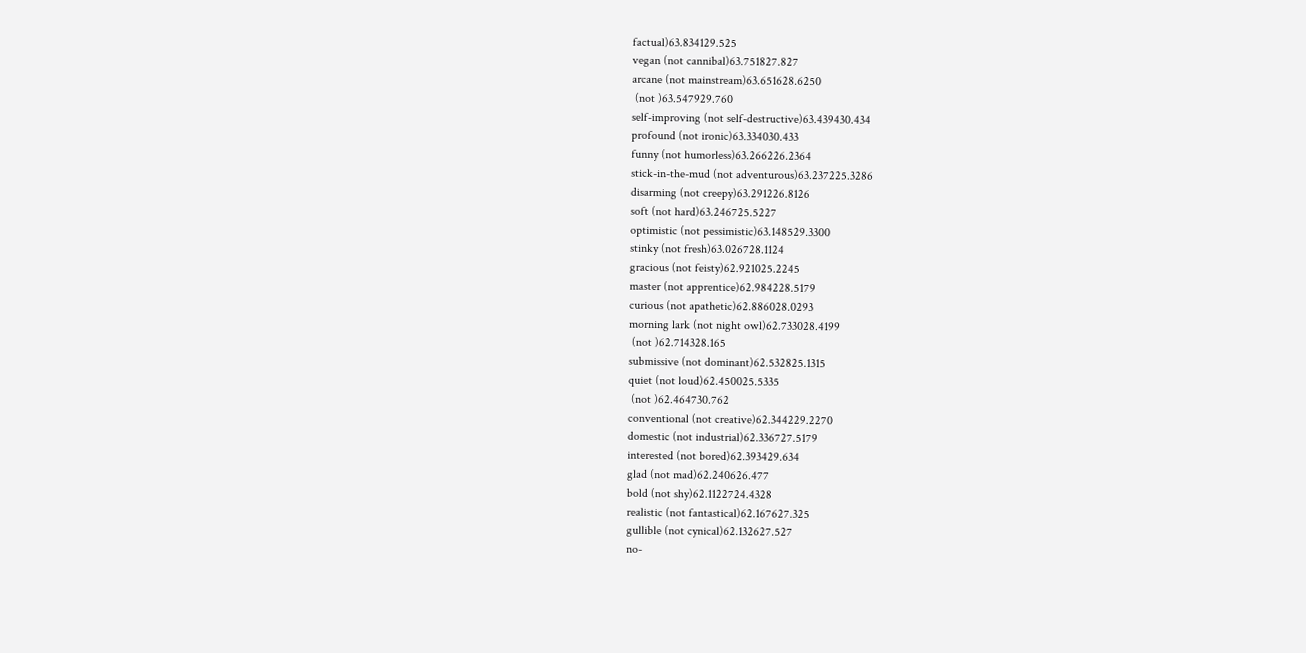factual)63.834129.525
vegan (not cannibal)63.751827.827
arcane (not mainstream)63.651628.6250
 (not )63.547929.760
self-improving (not self-destructive)63.439430.434
profound (not ironic)63.334030.433
funny (not humorless)63.266226.2364
stick-in-the-mud (not adventurous)63.237225.3286
disarming (not creepy)63.291226.8126
soft (not hard)63.246725.5227
optimistic (not pessimistic)63.148529.3300
stinky (not fresh)63.026728.1124
gracious (not feisty)62.921025.2245
master (not apprentice)62.984228.5179
curious (not apathetic)62.886028.0293
morning lark (not night owl)62.733028.4199
 (not )62.714328.165
submissive (not dominant)62.532825.1315
quiet (not loud)62.450025.5335
 (not )62.464730.762
conventional (not creative)62.344229.2270
domestic (not industrial)62.336727.5179
interested (not bored)62.393429.634
glad (not mad)62.240626.477
bold (not shy)62.1122724.4328
realistic (not fantastical)62.167627.325
gullible (not cynical)62.132627.527
no-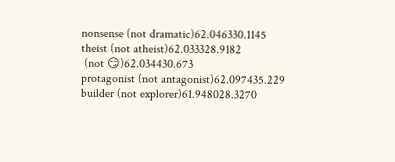nonsense (not dramatic)62.046330.1145
theist (not atheist)62.033328.9182
 (not 😏)62.034430.673
protagonist (not antagonist)62.097435.229
builder (not explorer)61.948028.3270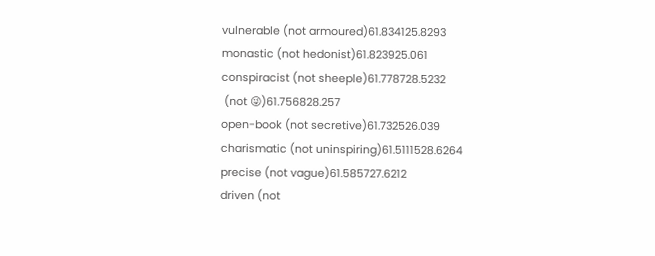vulnerable (not armoured)61.834125.8293
monastic (not hedonist)61.823925.061
conspiracist (not sheeple)61.778728.5232
 (not 😜)61.756828.257
open-book (not secretive)61.732526.039
charismatic (not uninspiring)61.5111528.6264
precise (not vague)61.585727.6212
driven (not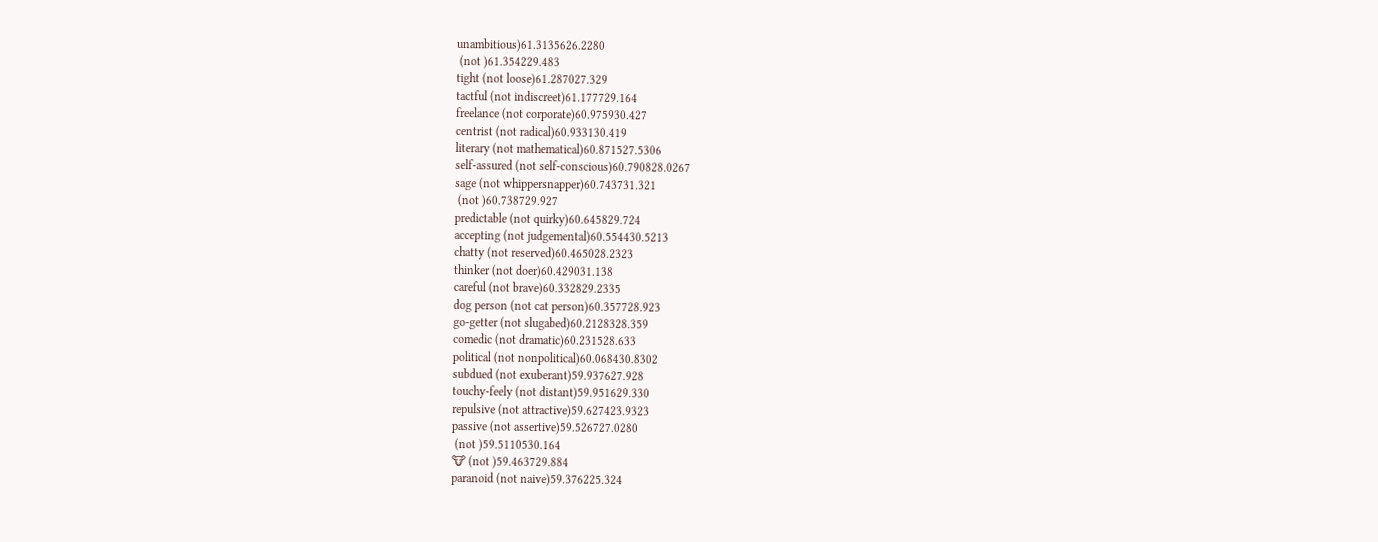unambitious)61.3135626.2280
 (not )61.354229.483
tight (not loose)61.287027.329
tactful (not indiscreet)61.177729.164
freelance (not corporate)60.975930.427
centrist (not radical)60.933130.419
literary (not mathematical)60.871527.5306
self-assured (not self-conscious)60.790828.0267
sage (not whippersnapper)60.743731.321
 (not )60.738729.927
predictable (not quirky)60.645829.724
accepting (not judgemental)60.554430.5213
chatty (not reserved)60.465028.2323
thinker (not doer)60.429031.138
careful (not brave)60.332829.2335
dog person (not cat person)60.357728.923
go-getter (not slugabed)60.2128328.359
comedic (not dramatic)60.231528.633
political (not nonpolitical)60.068430.8302
subdued (not exuberant)59.937627.928
touchy-feely (not distant)59.951629.330
repulsive (not attractive)59.627423.9323
passive (not assertive)59.526727.0280
 (not )59.5110530.164
🐮 (not )59.463729.884
paranoid (not naive)59.376225.324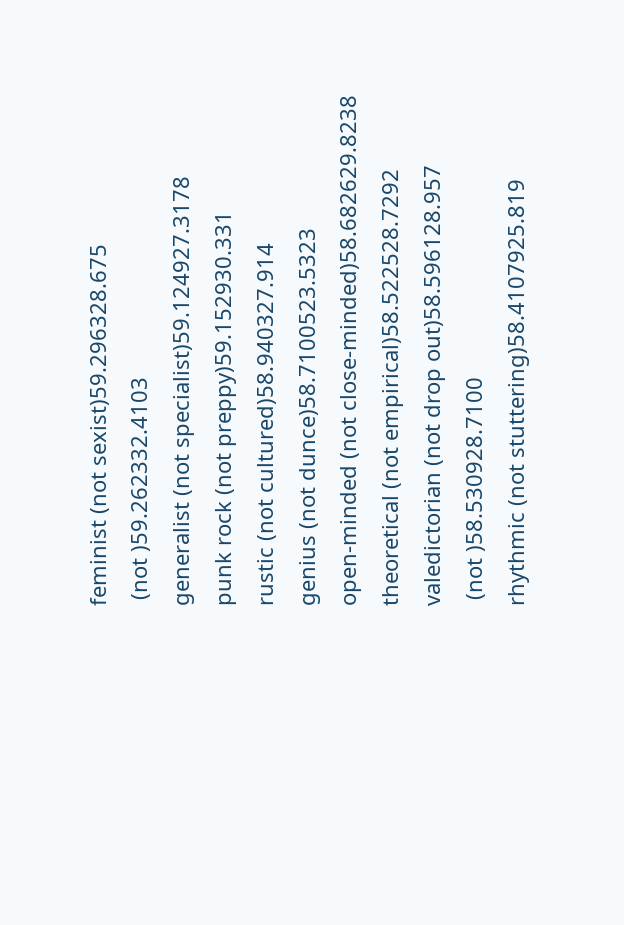feminist (not sexist)59.296328.675
 (not )59.262332.4103
generalist (not specialist)59.124927.3178
punk rock (not preppy)59.152930.331
rustic (not cultured)58.940327.914
genius (not dunce)58.7100523.5323
open-minded (not close-minded)58.682629.8238
theoretical (not empirical)58.522528.7292
valedictorian (not drop out)58.596128.957
 (not )58.530928.7100
rhythmic (not stuttering)58.4107925.819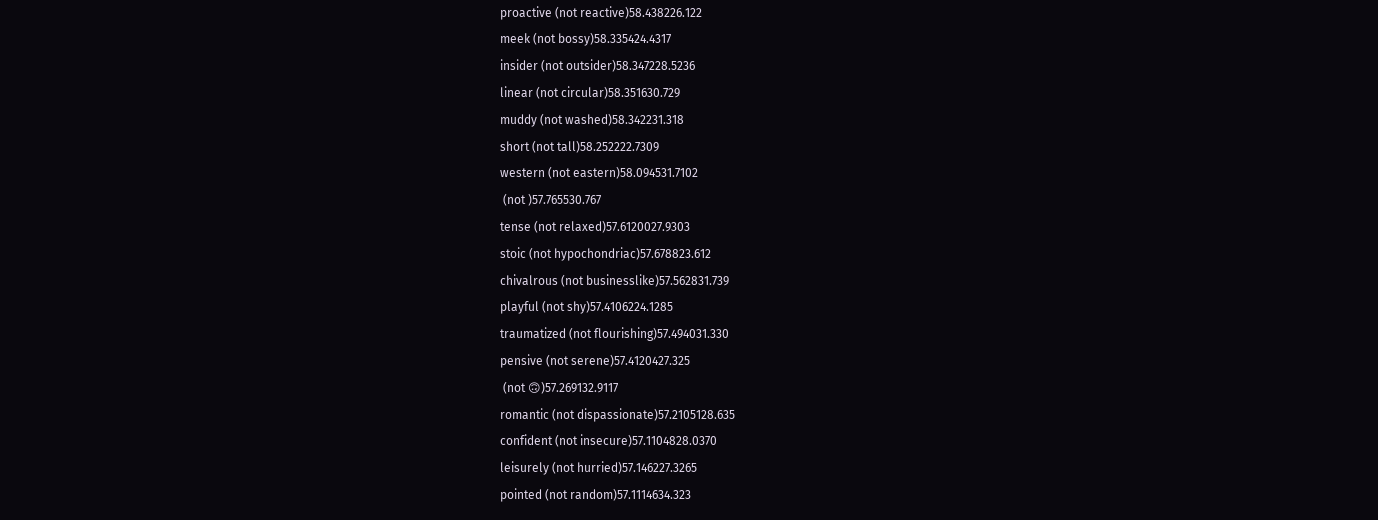proactive (not reactive)58.438226.122
meek (not bossy)58.335424.4317
insider (not outsider)58.347228.5236
linear (not circular)58.351630.729
muddy (not washed)58.342231.318
short (not tall)58.252222.7309
western (not eastern)58.094531.7102
 (not )57.765530.767
tense (not relaxed)57.6120027.9303
stoic (not hypochondriac)57.678823.612
chivalrous (not businesslike)57.562831.739
playful (not shy)57.4106224.1285
traumatized (not flourishing)57.494031.330
pensive (not serene)57.4120427.325
 (not 🙃)57.269132.9117
romantic (not dispassionate)57.2105128.635
confident (not insecure)57.1104828.0370
leisurely (not hurried)57.146227.3265
pointed (not random)57.1114634.323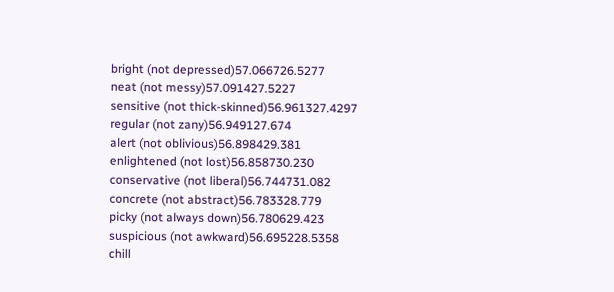bright (not depressed)57.066726.5277
neat (not messy)57.091427.5227
sensitive (not thick-skinned)56.961327.4297
regular (not zany)56.949127.674
alert (not oblivious)56.898429.381
enlightened (not lost)56.858730.230
conservative (not liberal)56.744731.082
concrete (not abstract)56.783328.779
picky (not always down)56.780629.423
suspicious (not awkward)56.695228.5358
chill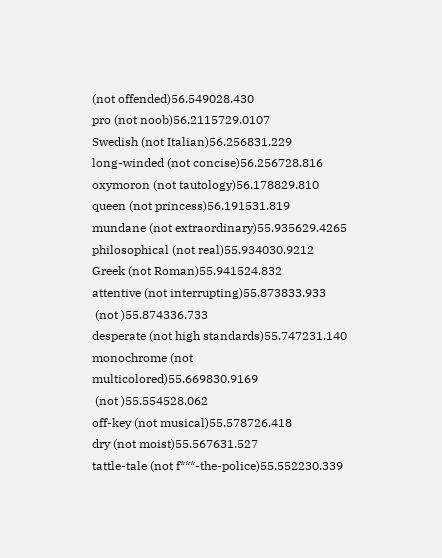(not offended)56.549028.430
pro (not noob)56.2115729.0107
Swedish (not Italian)56.256831.229
long-winded (not concise)56.256728.816
oxymoron (not tautology)56.178829.810
queen (not princess)56.191531.819
mundane (not extraordinary)55.935629.4265
philosophical (not real)55.934030.9212
Greek (not Roman)55.941524.832
attentive (not interrupting)55.873833.933
 (not )55.874336.733
desperate (not high standards)55.747231.140
monochrome (not multicolored)55.669830.9169
 (not )55.554528.062
off-key (not musical)55.578726.418
dry (not moist)55.567631.527
tattle-tale (not f***-the-police)55.552230.339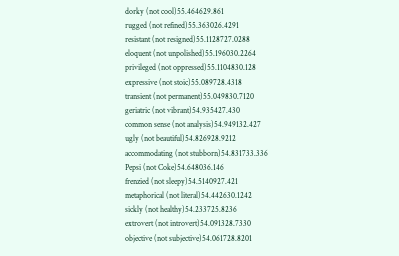dorky (not cool)55.464629.861
rugged (not refined)55.363026.4291
resistant (not resigned)55.1128727.0288
eloquent (not unpolished)55.196030.2264
privileged (not oppressed)55.1104830.128
expressive (not stoic)55.089728.4318
transient (not permanent)55.049830.7120
geriatric (not vibrant)54.935427.430
common sense (not analysis)54.949132.427
ugly (not beautiful)54.826928.9212
accommodating (not stubborn)54.831733.336
Pepsi (not Coke)54.648036.146
frenzied (not sleepy)54.5140927.421
metaphorical (not literal)54.442630.1242
sickly (not healthy)54.233725.8236
extrovert (not introvert)54.091328.7330
objective (not subjective)54.061728.8201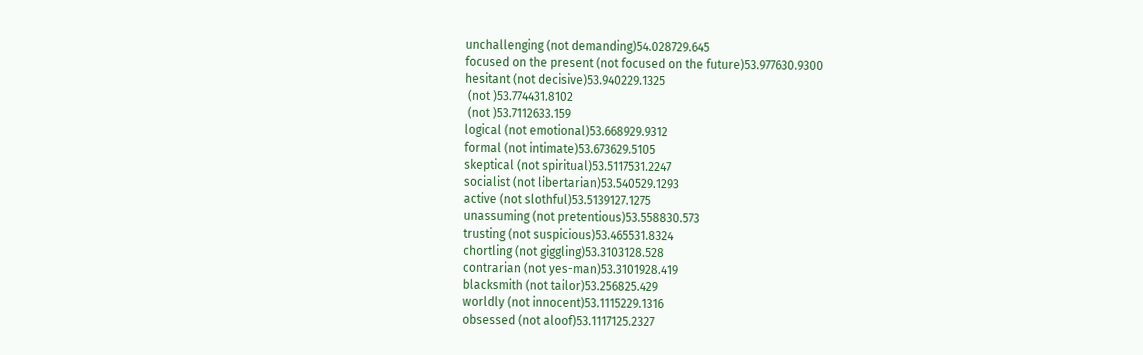unchallenging (not demanding)54.028729.645
focused on the present (not focused on the future)53.977630.9300
hesitant (not decisive)53.940229.1325
 (not )53.774431.8102
 (not )53.7112633.159
logical (not emotional)53.668929.9312
formal (not intimate)53.673629.5105
skeptical (not spiritual)53.5117531.2247
socialist (not libertarian)53.540529.1293
active (not slothful)53.5139127.1275
unassuming (not pretentious)53.558830.573
trusting (not suspicious)53.465531.8324
chortling (not giggling)53.3103128.528
contrarian (not yes-man)53.3101928.419
blacksmith (not tailor)53.256825.429
worldly (not innocent)53.1115229.1316
obsessed (not aloof)53.1117125.2327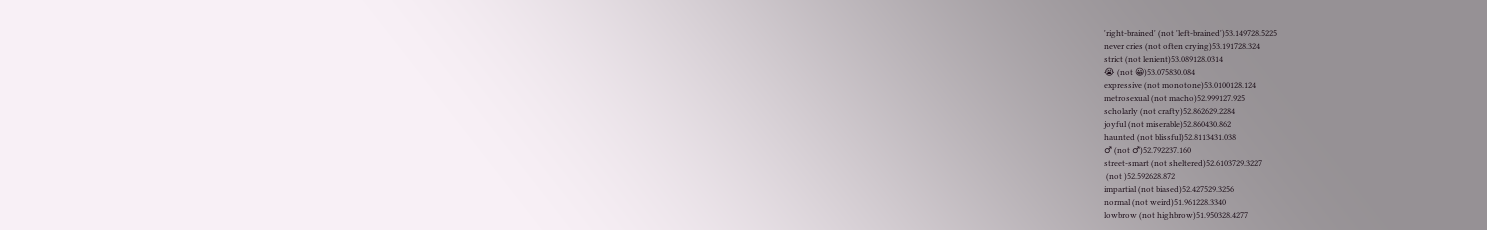'right-brained' (not 'left-brained')53.149728.5225
never cries (not often crying)53.191728.324
strict (not lenient)53.089128.0314
😭 (not 😀)53.075830.084
expressive (not monotone)53.0100128.124
metrosexual (not macho)52.999127.925
scholarly (not crafty)52.862629.2284
joyful (not miserable)52.860430.862
haunted (not blissful)52.8113431.038
♂ (not ♂)52.792237.160
street-smart (not sheltered)52.6103729.3227
 (not )52.592628.872
impartial (not biased)52.427529.3256
normal (not weird)51.961228.3340
lowbrow (not highbrow)51.950328.4277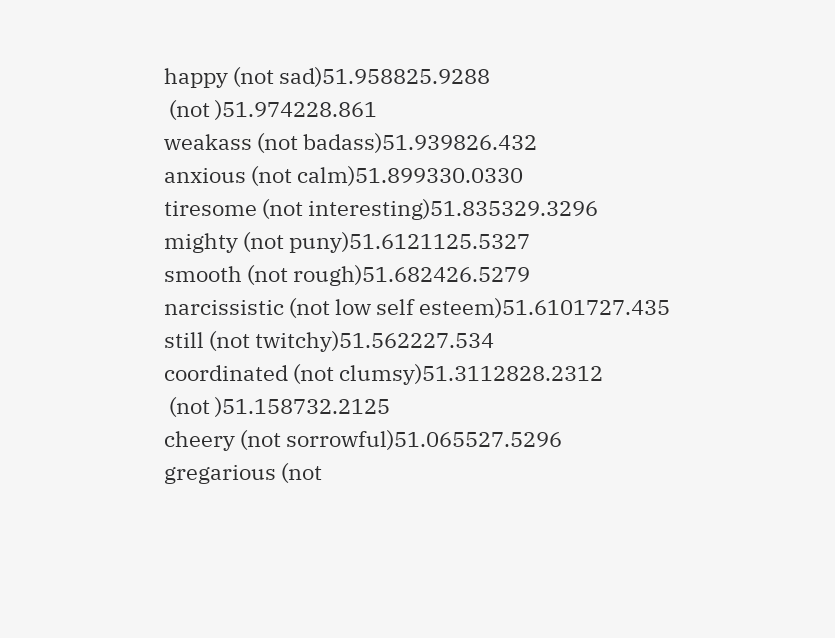happy (not sad)51.958825.9288
 (not )51.974228.861
weakass (not badass)51.939826.432
anxious (not calm)51.899330.0330
tiresome (not interesting)51.835329.3296
mighty (not puny)51.6121125.5327
smooth (not rough)51.682426.5279
narcissistic (not low self esteem)51.6101727.435
still (not twitchy)51.562227.534
coordinated (not clumsy)51.3112828.2312
 (not )51.158732.2125
cheery (not sorrowful)51.065527.5296
gregarious (not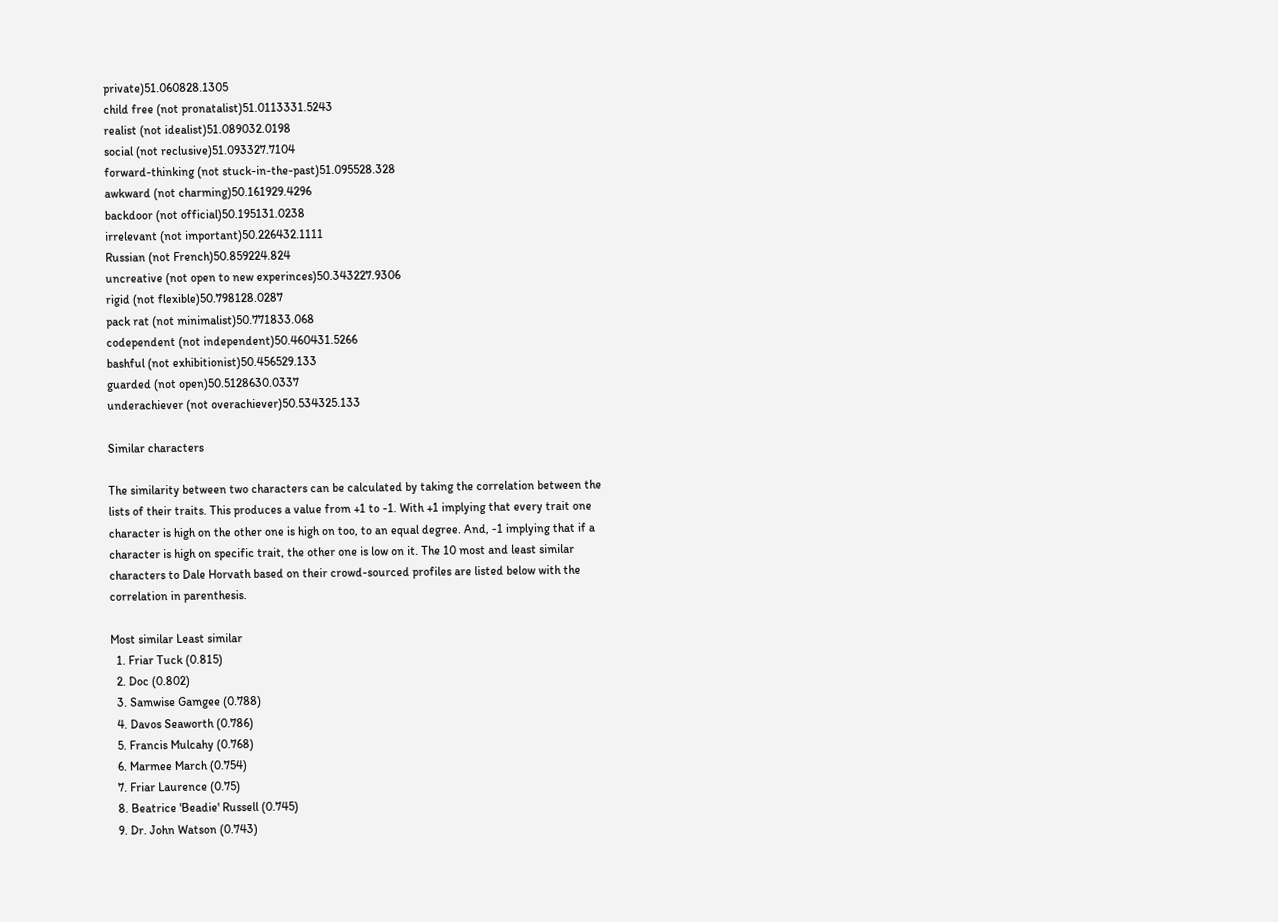private)51.060828.1305
child free (not pronatalist)51.0113331.5243
realist (not idealist)51.089032.0198
social (not reclusive)51.093327.7104
forward-thinking (not stuck-in-the-past)51.095528.328
awkward (not charming)50.161929.4296
backdoor (not official)50.195131.0238
irrelevant (not important)50.226432.1111
Russian (not French)50.859224.824
uncreative (not open to new experinces)50.343227.9306
rigid (not flexible)50.798128.0287
pack rat (not minimalist)50.771833.068
codependent (not independent)50.460431.5266
bashful (not exhibitionist)50.456529.133
guarded (not open)50.5128630.0337
underachiever (not overachiever)50.534325.133

Similar characters

The similarity between two characters can be calculated by taking the correlation between the lists of their traits. This produces a value from +1 to -1. With +1 implying that every trait one character is high on the other one is high on too, to an equal degree. And, -1 implying that if a character is high on specific trait, the other one is low on it. The 10 most and least similar characters to Dale Horvath based on their crowd-sourced profiles are listed below with the correlation in parenthesis.

Most similar Least similar
  1. Friar Tuck (0.815)
  2. Doc (0.802)
  3. Samwise Gamgee (0.788)
  4. Davos Seaworth (0.786)
  5. Francis Mulcahy (0.768)
  6. Marmee March (0.754)
  7. Friar Laurence (0.75)
  8. Beatrice 'Beadie' Russell (0.745)
  9. Dr. John Watson (0.743)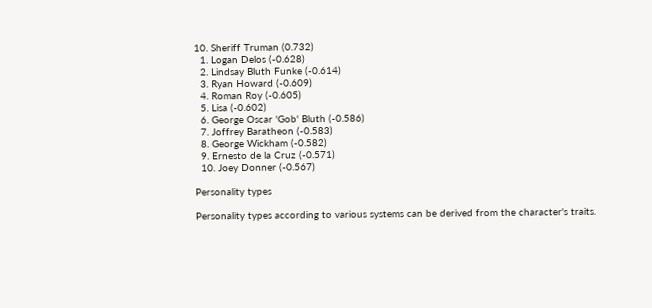10. Sheriff Truman (0.732)
  1. Logan Delos (-0.628)
  2. Lindsay Bluth Funke (-0.614)
  3. Ryan Howard (-0.609)
  4. Roman Roy (-0.605)
  5. Lisa (-0.602)
  6. George Oscar 'Gob' Bluth (-0.586)
  7. Joffrey Baratheon (-0.583)
  8. George Wickham (-0.582)
  9. Ernesto de la Cruz (-0.571)
  10. Joey Donner (-0.567)

Personality types

Personality types according to various systems can be derived from the character's traits.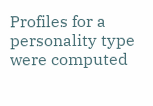Profiles for a personality type were computed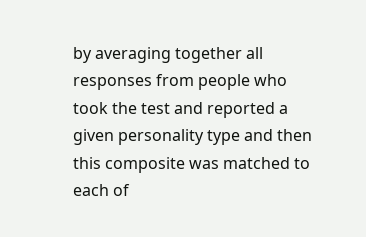by averaging together all responses from people who took the test and reported a given personality type and then this composite was matched to each of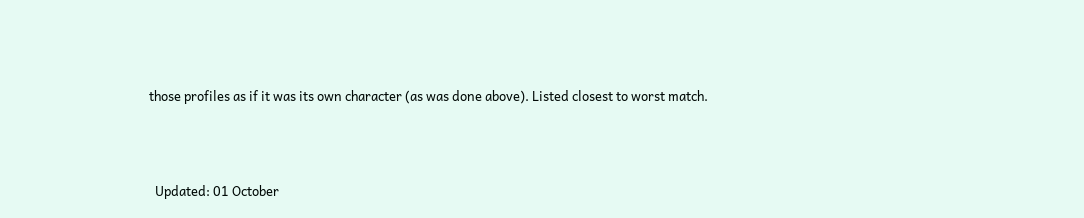those profiles as if it was its own character (as was done above). Listed closest to worst match.



  Updated: 01 October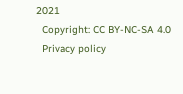2021
  Copyright: CC BY-NC-SA 4.0
  Privacy policy